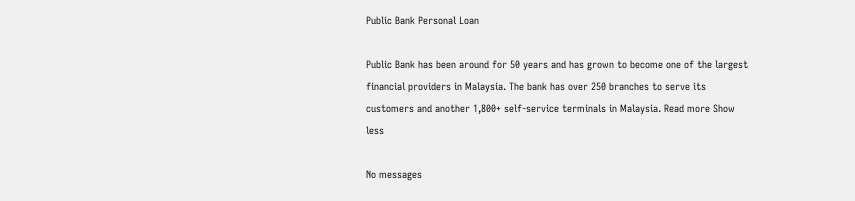Public Bank Personal Loan

Public Bank has been around for 50 years and has grown to become one of the largest financial providers in Malaysia. The bank has over 250 branches to serve its customers and another 1,800+ self-service terminals in Malaysia. Read more Show less

No messages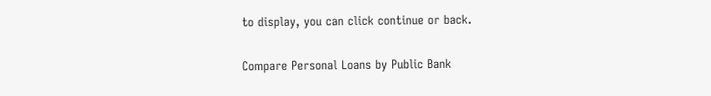to display, you can click continue or back.

Compare Personal Loans by Public Bank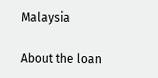Malaysia

About the loan